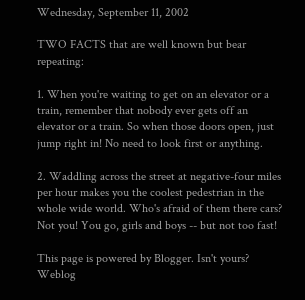Wednesday, September 11, 2002

TWO FACTS that are well known but bear repeating:

1. When you're waiting to get on an elevator or a train, remember that nobody ever gets off an elevator or a train. So when those doors open, just jump right in! No need to look first or anything.

2. Waddling across the street at negative-four miles per hour makes you the coolest pedestrian in the whole wide world. Who's afraid of them there cars? Not you! You go, girls and boys -- but not too fast!

This page is powered by Blogger. Isn't yours? Weblog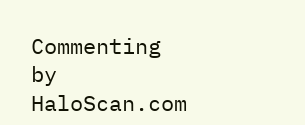Commenting by HaloScan.com